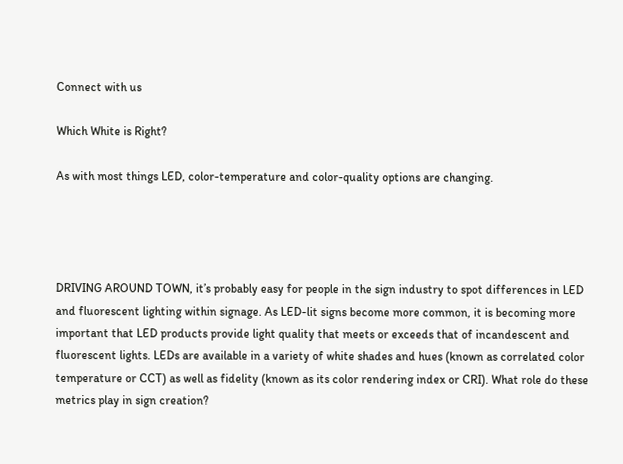Connect with us

Which White is Right?

As with most things LED, color-temperature and color-quality options are changing.




DRIVING AROUND TOWN, it’s probably easy for people in the sign industry to spot differences in LED and fluorescent lighting within signage. As LED-lit signs become more common, it is becoming more important that LED products provide light quality that meets or exceeds that of incandescent and fluorescent lights. LEDs are available in a variety of white shades and hues (known as correlated color temperature or CCT) as well as fidelity (known as its color rendering index or CRI). What role do these metrics play in sign creation?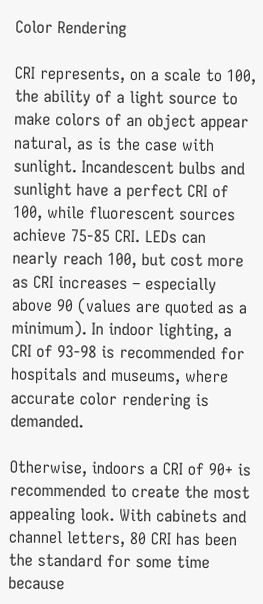Color Rendering

CRI represents, on a scale to 100, the ability of a light source to make colors of an object appear natural, as is the case with sunlight. Incandescent bulbs and sunlight have a perfect CRI of 100, while fluorescent sources achieve 75-85 CRI. LEDs can nearly reach 100, but cost more as CRI increases – especially above 90 (values are quoted as a minimum). In indoor lighting, a CRI of 93-98 is recommended for hospitals and museums, where accurate color rendering is demanded.

Otherwise, indoors a CRI of 90+ is recommended to create the most appealing look. With cabinets and channel letters, 80 CRI has been the standard for some time because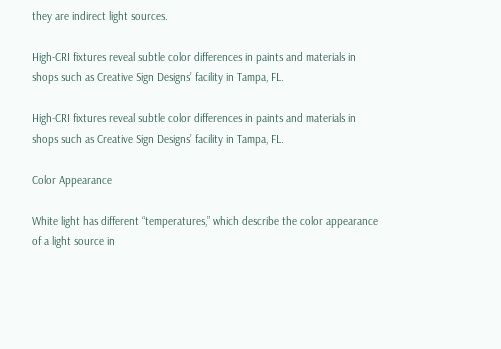they are indirect light sources.

High-CRI fixtures reveal subtle color differences in paints and materials in shops such as Creative Sign Designs’ facility in Tampa, FL.

High-CRI fixtures reveal subtle color differences in paints and materials in shops such as Creative Sign Designs’ facility in Tampa, FL.

Color Appearance

White light has different “temperatures,” which describe the color appearance of a light source in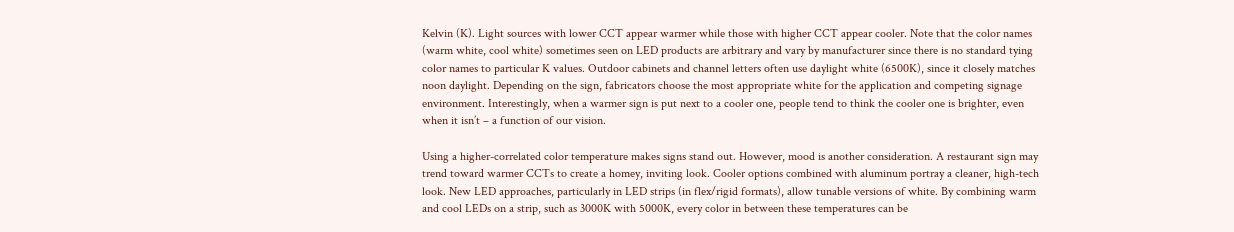Kelvin (K). Light sources with lower CCT appear warmer while those with higher CCT appear cooler. Note that the color names (warm white, cool white) sometimes seen on LED products are arbitrary and vary by manufacturer since there is no standard tying color names to particular K values. Outdoor cabinets and channel letters often use daylight white (6500K), since it closely matches noon daylight. Depending on the sign, fabricators choose the most appropriate white for the application and competing signage environment. Interestingly, when a warmer sign is put next to a cooler one, people tend to think the cooler one is brighter, even when it isn’t – a function of our vision.

Using a higher-correlated color temperature makes signs stand out. However, mood is another consideration. A restaurant sign may trend toward warmer CCTs to create a homey, inviting look. Cooler options combined with aluminum portray a cleaner, high-tech look. New LED approaches, particularly in LED strips (in flex/rigid formats), allow tunable versions of white. By combining warm and cool LEDs on a strip, such as 3000K with 5000K, every color in between these temperatures can be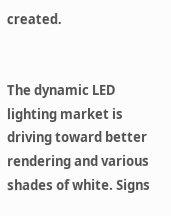created.


The dynamic LED lighting market is driving toward better rendering and various shades of white. Signs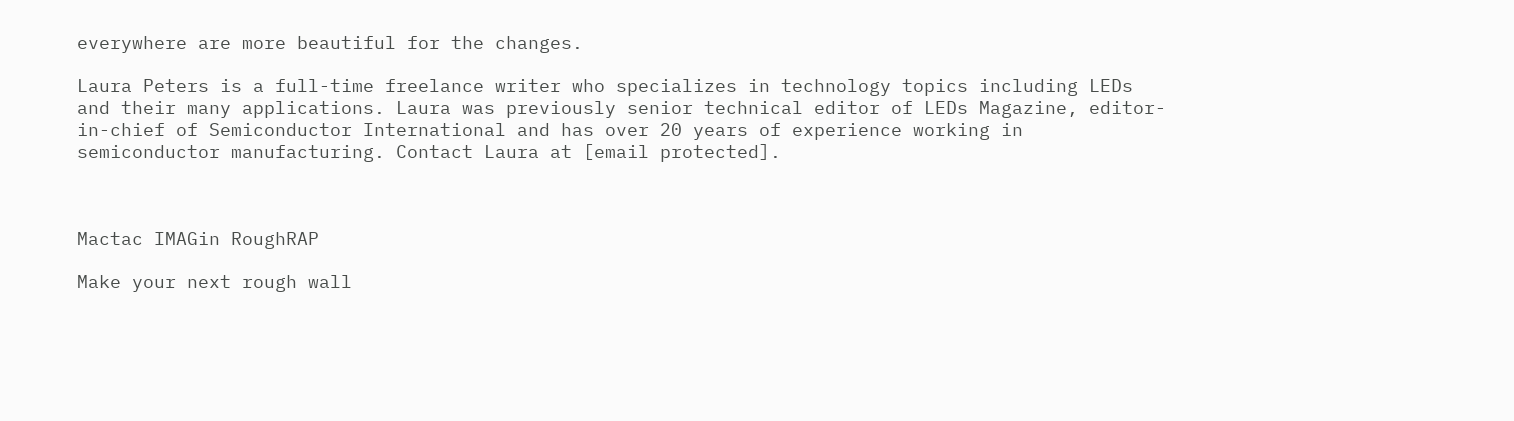everywhere are more beautiful for the changes.

Laura Peters is a full-time freelance writer who specializes in technology topics including LEDs and their many applications. Laura was previously senior technical editor of LEDs Magazine, editor-in-chief of Semiconductor International and has over 20 years of experience working in semiconductor manufacturing. Contact Laura at [email protected].



Mactac IMAGin RoughRAP

Make your next rough wall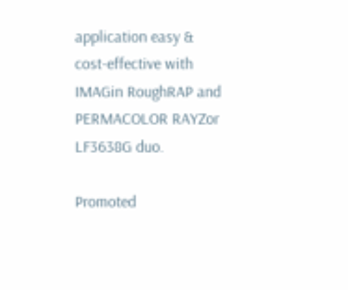application easy & cost-effective with IMAGin RoughRAP and PERMACOLOR RAYZor LF3638G duo.

Promoted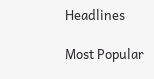Headlines

Most Popular